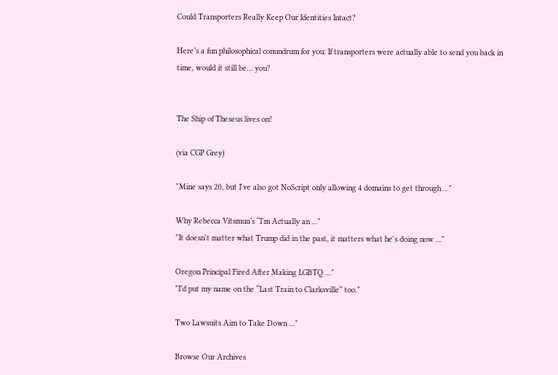Could Transporters Really Keep Our Identities Intact?

Here’s a fun philosophical conundrum for you: If transporters were actually able to send you back in time, would it still be… you?


The Ship of Theseus lives on!

(via CGP Grey)

"Mine says 20, but I've also got NoScript only allowing 4 domains to get through ..."

Why Rebecca Vitsmun’s “I’m Actually an ..."
"It doesn't matter what Trump did in the past, it matters what he's doing now ..."

Oregon Principal Fired After Making LGBTQ ..."
"I’d put my name on the “Last Train to Clarksville” too."

Two Lawsuits Aim to Take Down ..."

Browse Our Archives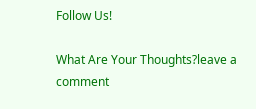Follow Us!

What Are Your Thoughts?leave a comment